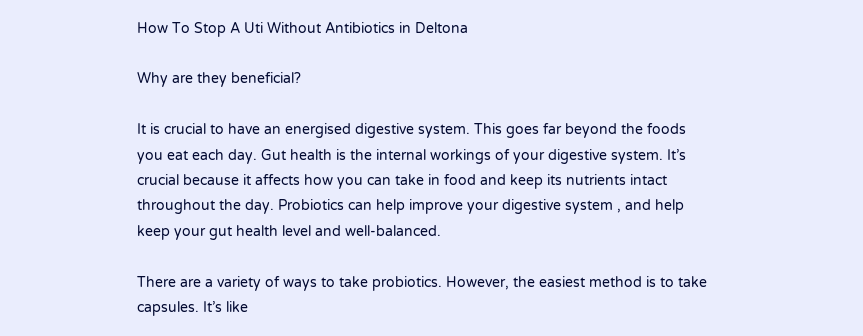How To Stop A Uti Without Antibiotics in Deltona

Why are they beneficial?

It is crucial to have an energised digestive system. This goes far beyond the foods you eat each day. Gut health is the internal workings of your digestive system. It’s crucial because it affects how you can take in food and keep its nutrients intact throughout the day. Probiotics can help improve your digestive system , and help keep your gut health level and well-balanced.

There are a variety of ways to take probiotics. However, the easiest method is to take capsules. It’s like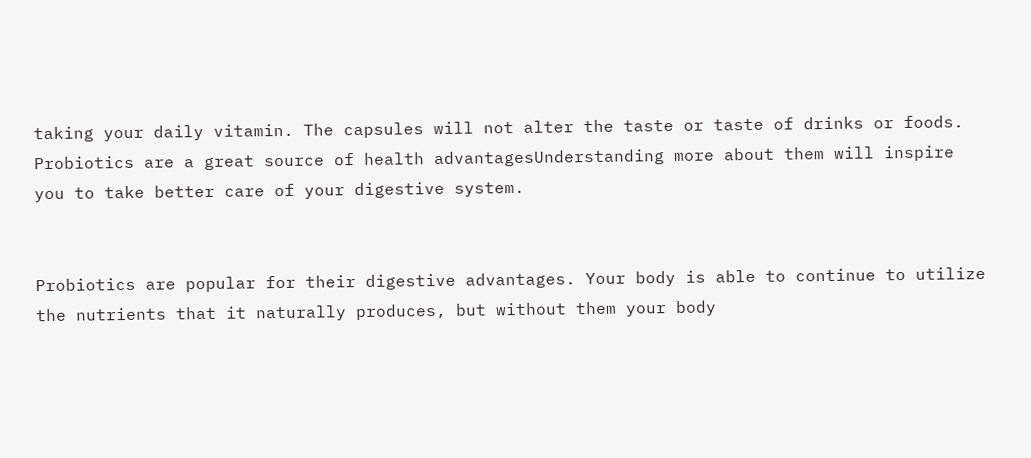taking your daily vitamin. The capsules will not alter the taste or taste of drinks or foods. Probiotics are a great source of health advantagesUnderstanding more about them will inspire you to take better care of your digestive system.


Probiotics are popular for their digestive advantages. Your body is able to continue to utilize the nutrients that it naturally produces, but without them your body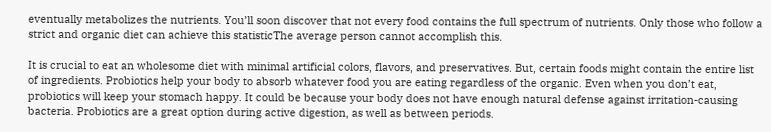eventually metabolizes the nutrients. You’ll soon discover that not every food contains the full spectrum of nutrients. Only those who follow a strict and organic diet can achieve this statisticThe average person cannot accomplish this.

It is crucial to eat an wholesome diet with minimal artificial colors, flavors, and preservatives. But, certain foods might contain the entire list of ingredients. Probiotics help your body to absorb whatever food you are eating regardless of the organic. Even when you don’t eat, probiotics will keep your stomach happy. It could be because your body does not have enough natural defense against irritation-causing bacteria. Probiotics are a great option during active digestion, as well as between periods.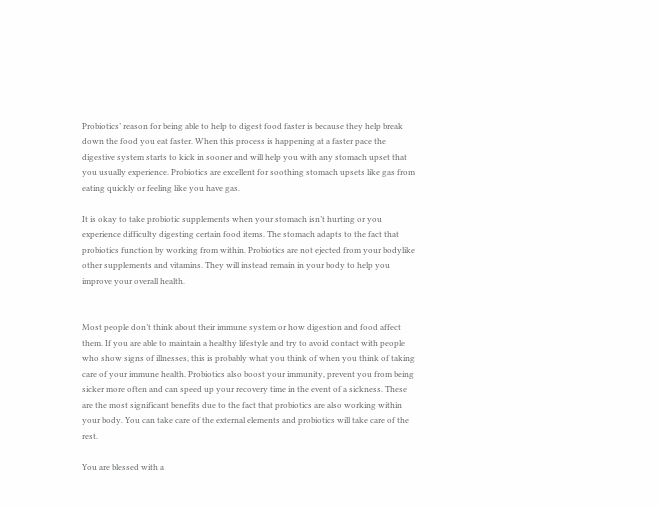Probiotics’ reason for being able to help to digest food faster is because they help break down the food you eat faster. When this process is happening at a faster pace the digestive system starts to kick in sooner and will help you with any stomach upset that you usually experience. Probiotics are excellent for soothing stomach upsets like gas from eating quickly or feeling like you have gas.

It is okay to take probiotic supplements when your stomach isn’t hurting or you experience difficulty digesting certain food items. The stomach adapts to the fact that probiotics function by working from within. Probiotics are not ejected from your bodylike other supplements and vitamins. They will instead remain in your body to help you improve your overall health.


Most people don’t think about their immune system or how digestion and food affect them. If you are able to maintain a healthy lifestyle and try to avoid contact with people who show signs of illnesses, this is probably what you think of when you think of taking care of your immune health. Probiotics also boost your immunity, prevent you from being sicker more often and can speed up your recovery time in the event of a sickness. These are the most significant benefits due to the fact that probiotics are also working within your body. You can take care of the external elements and probiotics will take care of the rest.

You are blessed with a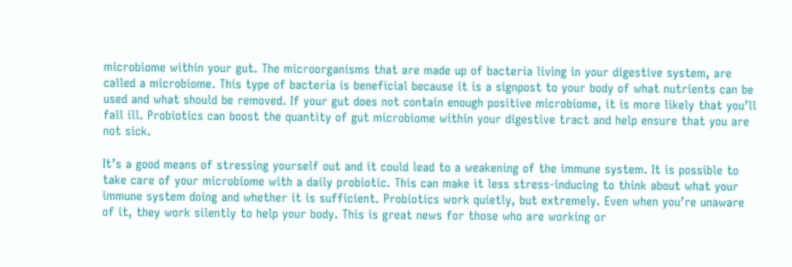microbiome within your gut. The microorganisms that are made up of bacteria living in your digestive system, are called a microbiome. This type of bacteria is beneficial because it is a signpost to your body of what nutrients can be used and what should be removed. If your gut does not contain enough positive microbiome, it is more likely that you’ll fall ill. Probiotics can boost the quantity of gut microbiome within your digestive tract and help ensure that you are not sick.

It’s a good means of stressing yourself out and it could lead to a weakening of the immune system. It is possible to take care of your microbiome with a daily probiotic. This can make it less stress-inducing to think about what your immune system doing and whether it is sufficient. Probiotics work quietly, but extremely. Even when you’re unaware of it, they work silently to help your body. This is great news for those who are working or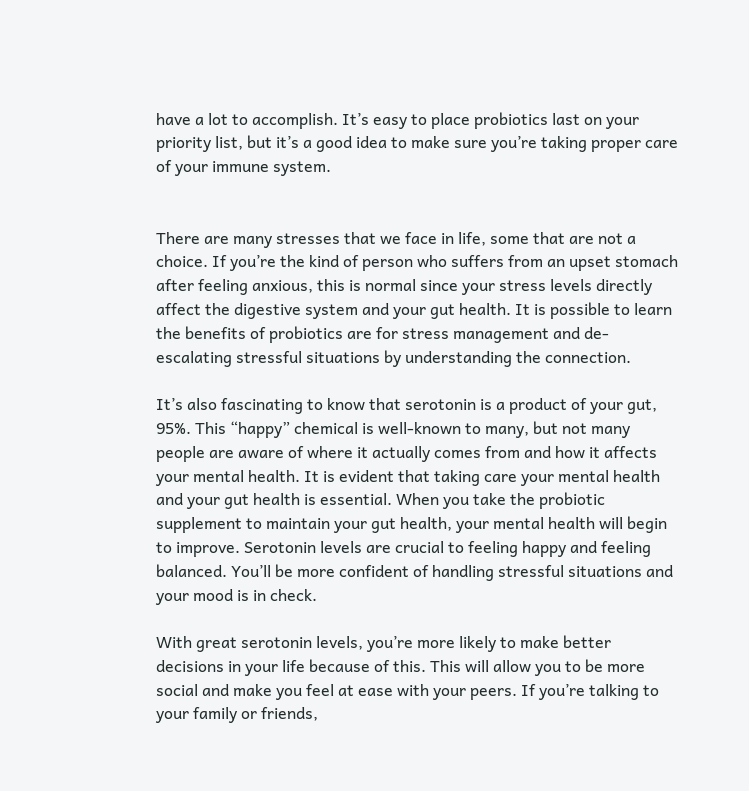have a lot to accomplish. It’s easy to place probiotics last on your priority list, but it’s a good idea to make sure you’re taking proper care of your immune system.


There are many stresses that we face in life, some that are not a choice. If you’re the kind of person who suffers from an upset stomach after feeling anxious, this is normal since your stress levels directly affect the digestive system and your gut health. It is possible to learn the benefits of probiotics are for stress management and de-escalating stressful situations by understanding the connection.

It’s also fascinating to know that serotonin is a product of your gut, 95%. This “happy” chemical is well-known to many, but not many people are aware of where it actually comes from and how it affects your mental health. It is evident that taking care your mental health and your gut health is essential. When you take the probiotic supplement to maintain your gut health, your mental health will begin to improve. Serotonin levels are crucial to feeling happy and feeling balanced. You’ll be more confident of handling stressful situations and your mood is in check.

With great serotonin levels, you’re more likely to make better decisions in your life because of this. This will allow you to be more social and make you feel at ease with your peers. If you’re talking to your family or friends,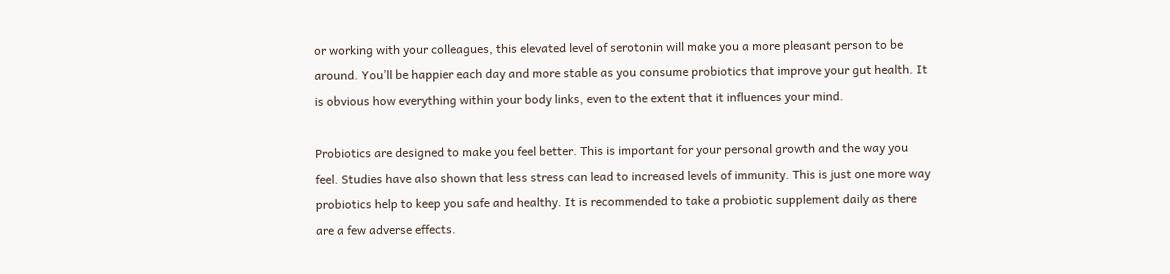or working with your colleagues, this elevated level of serotonin will make you a more pleasant person to be around. You’ll be happier each day and more stable as you consume probiotics that improve your gut health. It is obvious how everything within your body links, even to the extent that it influences your mind.

Probiotics are designed to make you feel better. This is important for your personal growth and the way you feel. Studies have also shown that less stress can lead to increased levels of immunity. This is just one more way probiotics help to keep you safe and healthy. It is recommended to take a probiotic supplement daily as there are a few adverse effects.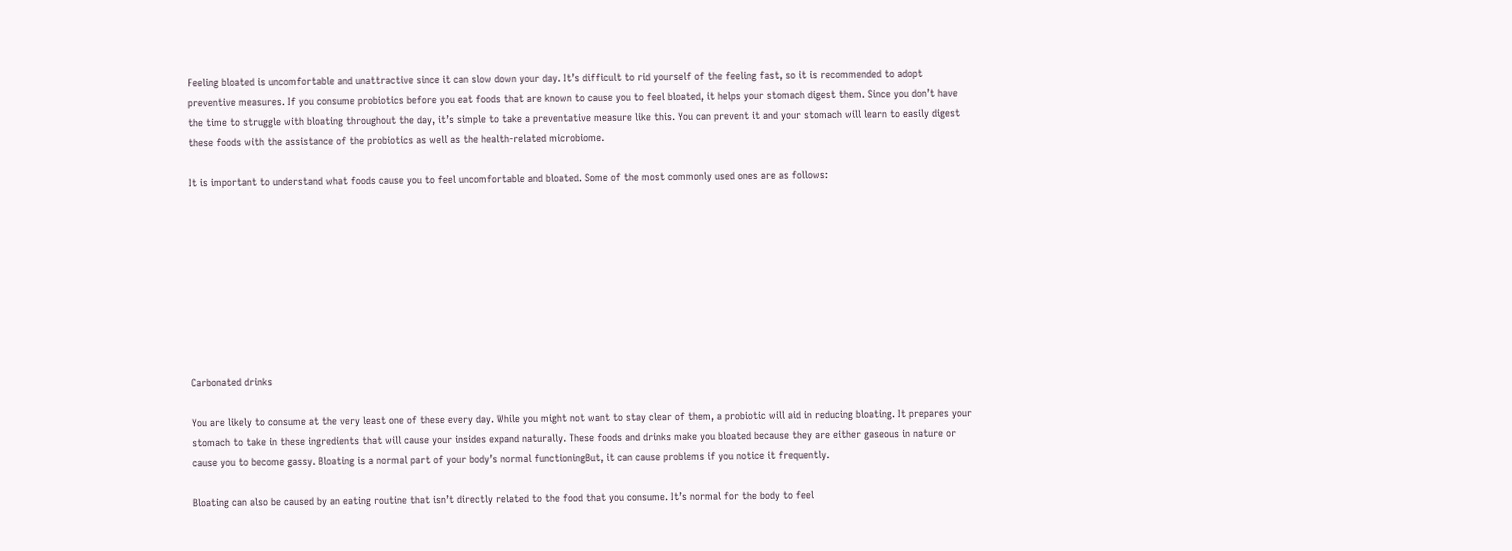Feeling bloated is uncomfortable and unattractive since it can slow down your day. It’s difficult to rid yourself of the feeling fast, so it is recommended to adopt preventive measures. If you consume probiotics before you eat foods that are known to cause you to feel bloated, it helps your stomach digest them. Since you don’t have the time to struggle with bloating throughout the day, it’s simple to take a preventative measure like this. You can prevent it and your stomach will learn to easily digest these foods with the assistance of the probiotics as well as the health-related microbiome.

It is important to understand what foods cause you to feel uncomfortable and bloated. Some of the most commonly used ones are as follows:









Carbonated drinks

You are likely to consume at the very least one of these every day. While you might not want to stay clear of them, a probiotic will aid in reducing bloating. It prepares your stomach to take in these ingredients that will cause your insides expand naturally. These foods and drinks make you bloated because they are either gaseous in nature or cause you to become gassy. Bloating is a normal part of your body’s normal functioningBut, it can cause problems if you notice it frequently.

Bloating can also be caused by an eating routine that isn’t directly related to the food that you consume. It’s normal for the body to feel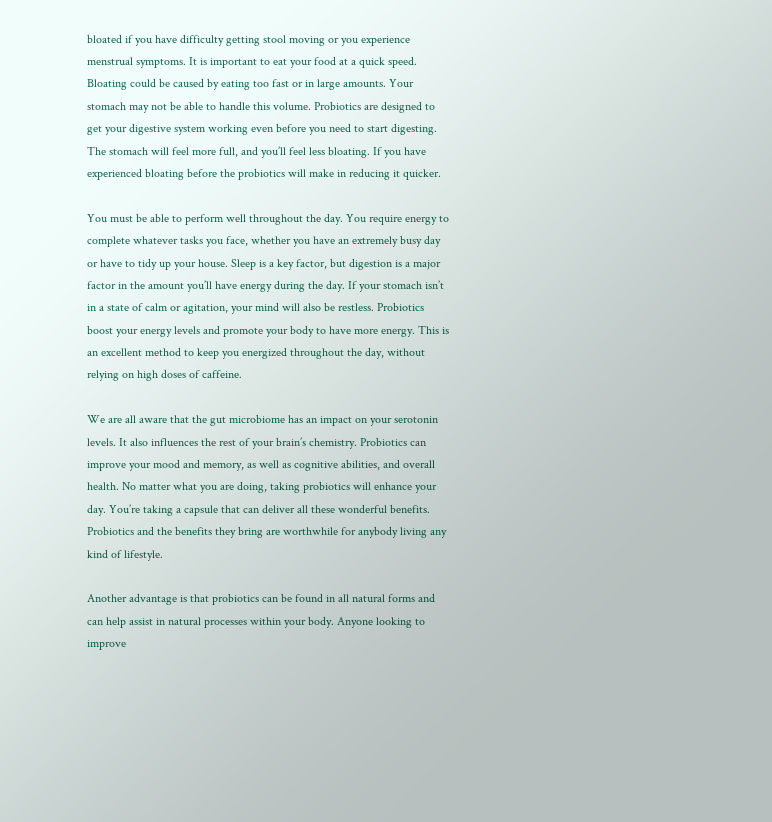bloated if you have difficulty getting stool moving or you experience menstrual symptoms. It is important to eat your food at a quick speed. Bloating could be caused by eating too fast or in large amounts. Your stomach may not be able to handle this volume. Probiotics are designed to get your digestive system working even before you need to start digesting. The stomach will feel more full, and you’ll feel less bloating. If you have experienced bloating before the probiotics will make in reducing it quicker.

You must be able to perform well throughout the day. You require energy to complete whatever tasks you face, whether you have an extremely busy day or have to tidy up your house. Sleep is a key factor, but digestion is a major factor in the amount you’ll have energy during the day. If your stomach isn’t in a state of calm or agitation, your mind will also be restless. Probiotics boost your energy levels and promote your body to have more energy. This is an excellent method to keep you energized throughout the day, without relying on high doses of caffeine.

We are all aware that the gut microbiome has an impact on your serotonin levels. It also influences the rest of your brain’s chemistry. Probiotics can improve your mood and memory, as well as cognitive abilities, and overall health. No matter what you are doing, taking probiotics will enhance your day. You’re taking a capsule that can deliver all these wonderful benefits. Probiotics and the benefits they bring are worthwhile for anybody living any kind of lifestyle.

Another advantage is that probiotics can be found in all natural forms and can help assist in natural processes within your body. Anyone looking to improve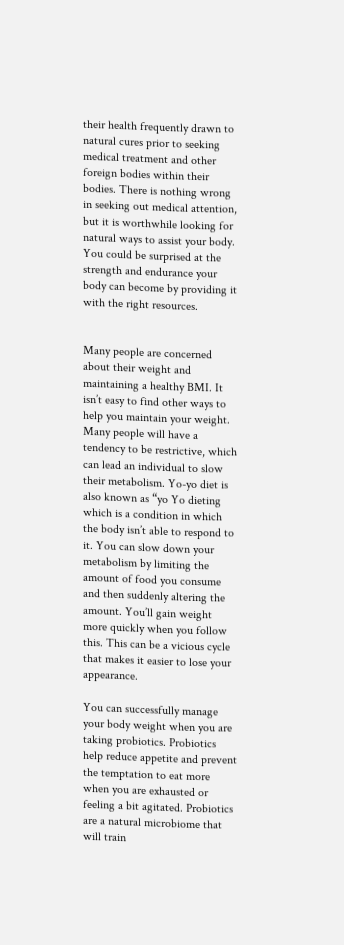their health frequently drawn to natural cures prior to seeking medical treatment and other foreign bodies within their bodies. There is nothing wrong in seeking out medical attention, but it is worthwhile looking for natural ways to assist your body. You could be surprised at the strength and endurance your body can become by providing it with the right resources.


Many people are concerned about their weight and maintaining a healthy BMI. It isn’t easy to find other ways to help you maintain your weight. Many people will have a tendency to be restrictive, which can lead an individual to slow their metabolism. Yo-yo diet is also known as “yo Yo dieting which is a condition in which the body isn’t able to respond to it. You can slow down your metabolism by limiting the amount of food you consume and then suddenly altering the amount. You’ll gain weight more quickly when you follow this. This can be a vicious cycle that makes it easier to lose your appearance.

You can successfully manage your body weight when you are taking probiotics. Probiotics help reduce appetite and prevent the temptation to eat more when you are exhausted or feeling a bit agitated. Probiotics are a natural microbiome that will train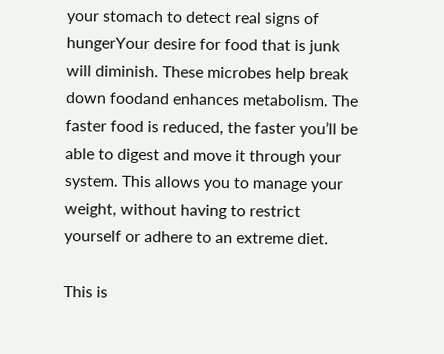your stomach to detect real signs of hungerYour desire for food that is junk will diminish. These microbes help break down foodand enhances metabolism. The faster food is reduced, the faster you’ll be able to digest and move it through your system. This allows you to manage your weight, without having to restrict yourself or adhere to an extreme diet.

This is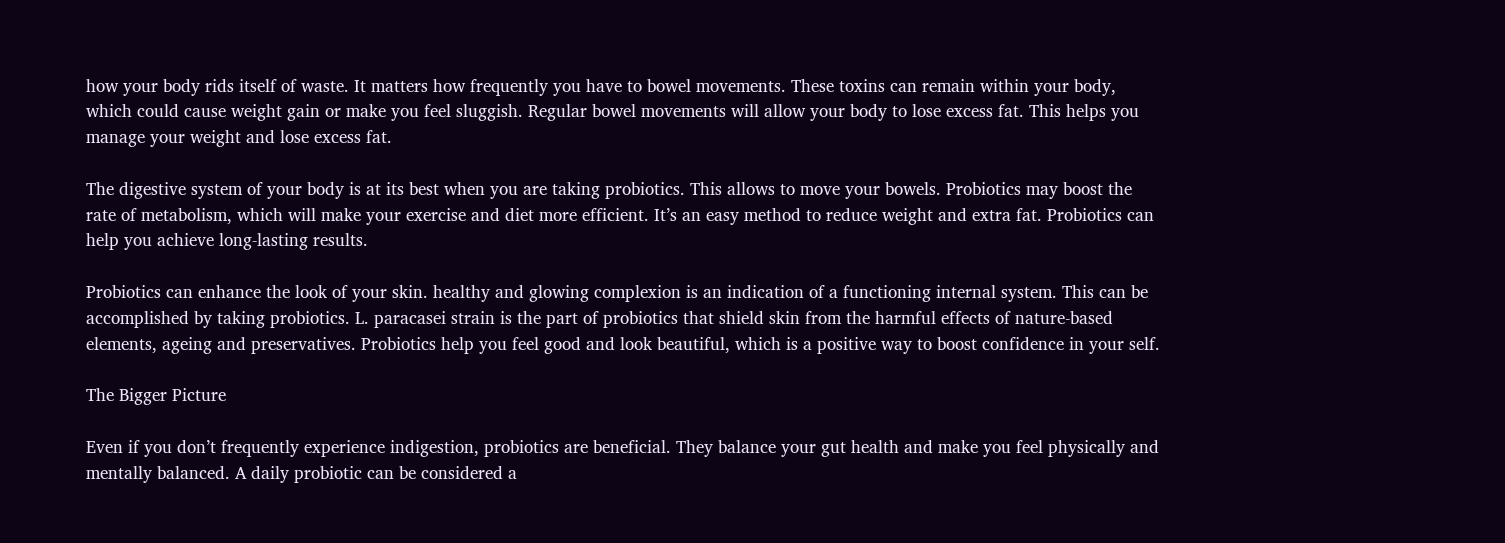how your body rids itself of waste. It matters how frequently you have to bowel movements. These toxins can remain within your body, which could cause weight gain or make you feel sluggish. Regular bowel movements will allow your body to lose excess fat. This helps you manage your weight and lose excess fat.

The digestive system of your body is at its best when you are taking probiotics. This allows to move your bowels. Probiotics may boost the rate of metabolism, which will make your exercise and diet more efficient. It’s an easy method to reduce weight and extra fat. Probiotics can help you achieve long-lasting results.

Probiotics can enhance the look of your skin. healthy and glowing complexion is an indication of a functioning internal system. This can be accomplished by taking probiotics. L. paracasei strain is the part of probiotics that shield skin from the harmful effects of nature-based elements, ageing and preservatives. Probiotics help you feel good and look beautiful, which is a positive way to boost confidence in your self.

The Bigger Picture

Even if you don’t frequently experience indigestion, probiotics are beneficial. They balance your gut health and make you feel physically and mentally balanced. A daily probiotic can be considered a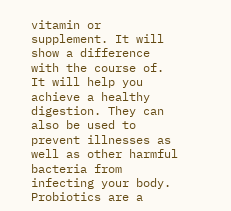vitamin or supplement. It will show a difference with the course of. It will help you achieve a healthy digestion. They can also be used to prevent illnesses as well as other harmful bacteria from infecting your body. Probiotics are a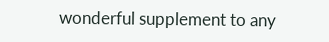wonderful supplement to any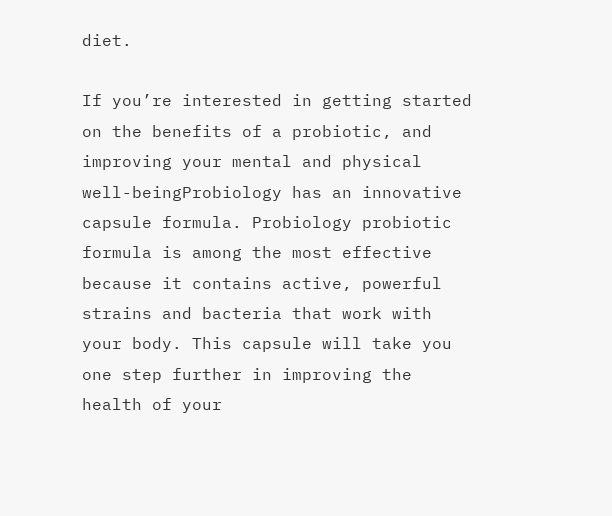diet.

If you’re interested in getting started on the benefits of a probiotic, and improving your mental and physical well-beingProbiology has an innovative capsule formula. Probiology probiotic formula is among the most effective because it contains active, powerful strains and bacteria that work with your body. This capsule will take you one step further in improving the health of your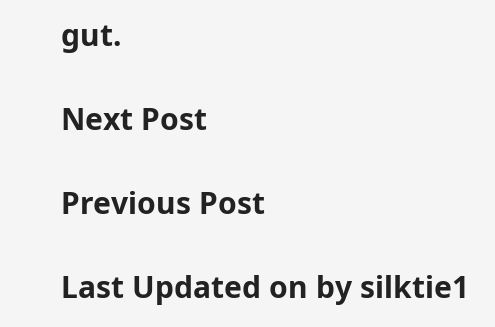gut.

Next Post

Previous Post

Last Updated on by silktie1